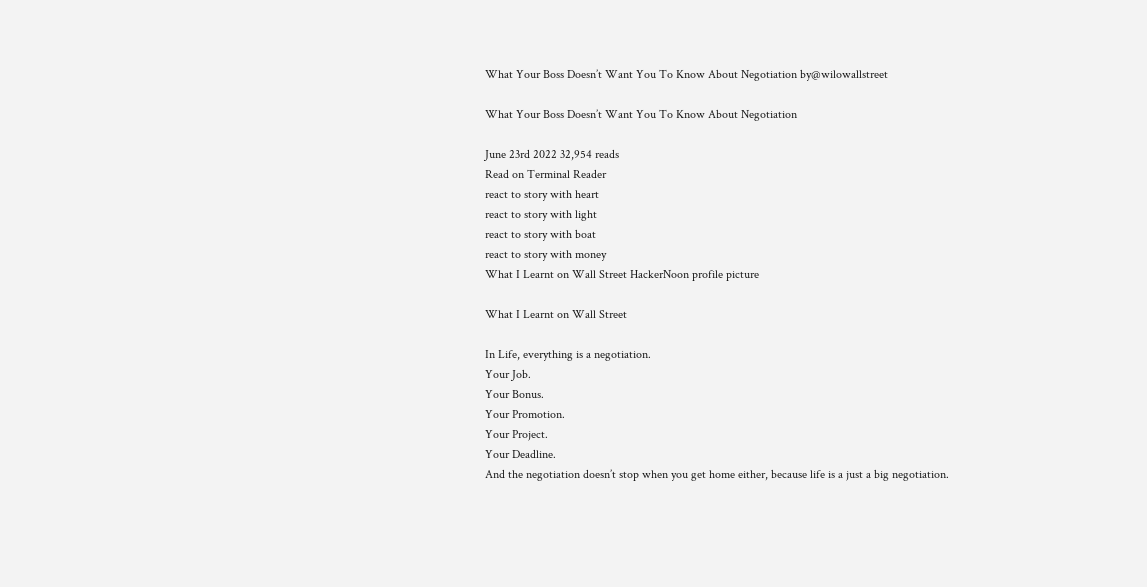What Your Boss Doesn’t Want You To Know About Negotiation by@wilowallstreet

What Your Boss Doesn’t Want You To Know About Negotiation

June 23rd 2022 32,954 reads
Read on Terminal Reader
react to story with heart
react to story with light
react to story with boat
react to story with money
What I Learnt on Wall Street HackerNoon profile picture

What I Learnt on Wall Street

In Life, everything is a negotiation.
Your Job.
Your Bonus.
Your Promotion.
Your Project.
Your Deadline.
And the negotiation doesn’t stop when you get home either, because life is a just a big negotiation.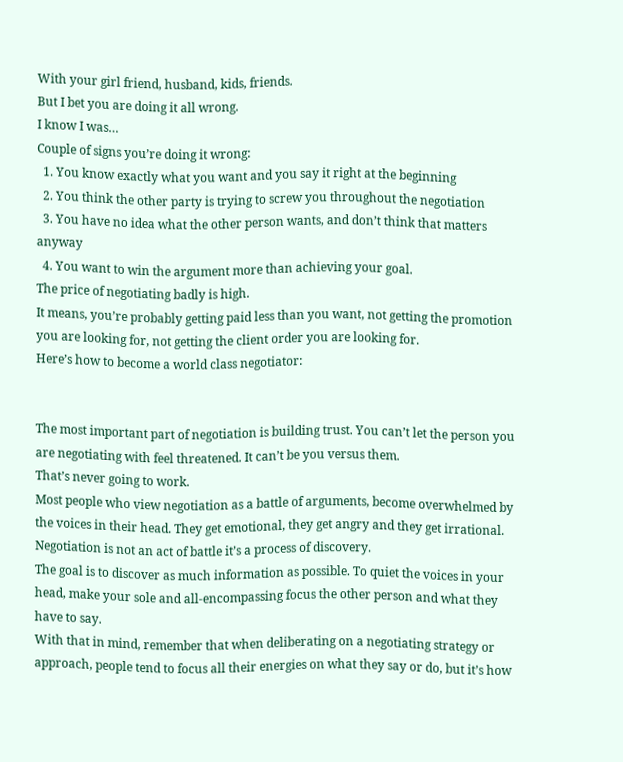With your girl friend, husband, kids, friends.
But I bet you are doing it all wrong.
I know I was…
Couple of signs you’re doing it wrong:
  1. You know exactly what you want and you say it right at the beginning
  2. You think the other party is trying to screw you throughout the negotiation
  3. You have no idea what the other person wants, and don’t think that matters anyway
  4. You want to win the argument more than achieving your goal.
The price of negotiating badly is high.
It means, you’re probably getting paid less than you want, not getting the promotion you are looking for, not getting the client order you are looking for.
Here’s how to become a world class negotiator:


The most important part of negotiation is building trust. You can’t let the person you are negotiating with feel threatened. It can’t be you versus them.
That’s never going to work.
Most people who view negotiation as a battle of arguments, become overwhelmed by the voices in their head. They get emotional, they get angry and they get irrational.
Negotiation is not an act of battle it’s a process of discovery.
The goal is to discover as much information as possible. To quiet the voices in your head, make your sole and all-encompassing focus the other person and what they have to say.
With that in mind, remember that when deliberating on a negotiating strategy or approach, people tend to focus all their energies on what they say or do, but it’s how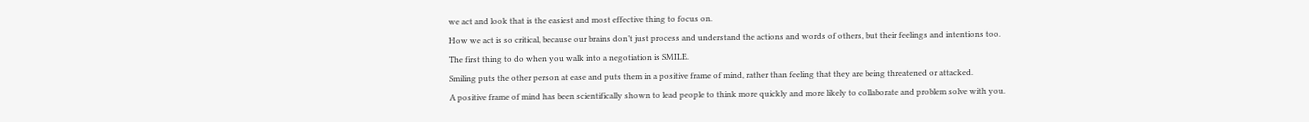we act and look that is the easiest and most effective thing to focus on.
How we act is so critical, because our brains don’t just process and understand the actions and words of others, but their feelings and intentions too.
The first thing to do when you walk into a negotiation is SMILE.
Smiling puts the other person at ease and puts them in a positive frame of mind, rather than feeling that they are being threatened or attacked.
A positive frame of mind has been scientifically shown to lead people to think more quickly and more likely to collaborate and problem solve with you.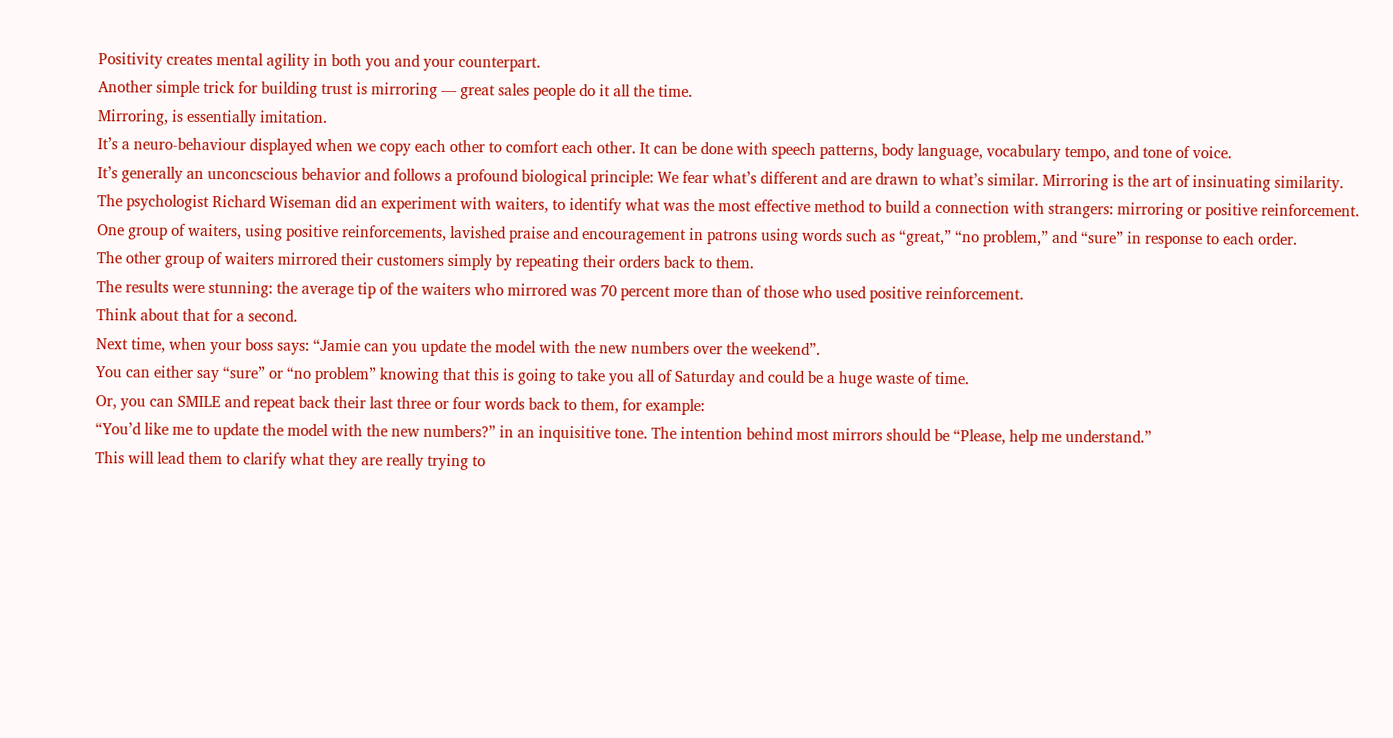Positivity creates mental agility in both you and your counterpart.
Another simple trick for building trust is mirroring — great sales people do it all the time.
Mirroring, is essentially imitation.
It’s a neuro-behaviour displayed when we copy each other to comfort each other. It can be done with speech patterns, body language, vocabulary tempo, and tone of voice.
It’s generally an unconcscious behavior and follows a profound biological principle: We fear what’s different and are drawn to what’s similar. Mirroring is the art of insinuating similarity.
The psychologist Richard Wiseman did an experiment with waiters, to identify what was the most effective method to build a connection with strangers: mirroring or positive reinforcement.
One group of waiters, using positive reinforcements, lavished praise and encouragement in patrons using words such as “great,” “no problem,” and “sure” in response to each order.
The other group of waiters mirrored their customers simply by repeating their orders back to them.
The results were stunning: the average tip of the waiters who mirrored was 70 percent more than of those who used positive reinforcement.
Think about that for a second.
Next time, when your boss says: “Jamie can you update the model with the new numbers over the weekend”.
You can either say “sure” or “no problem” knowing that this is going to take you all of Saturday and could be a huge waste of time.
Or, you can SMILE and repeat back their last three or four words back to them, for example:
“You’d like me to update the model with the new numbers?” in an inquisitive tone. The intention behind most mirrors should be “Please, help me understand.”
This will lead them to clarify what they are really trying to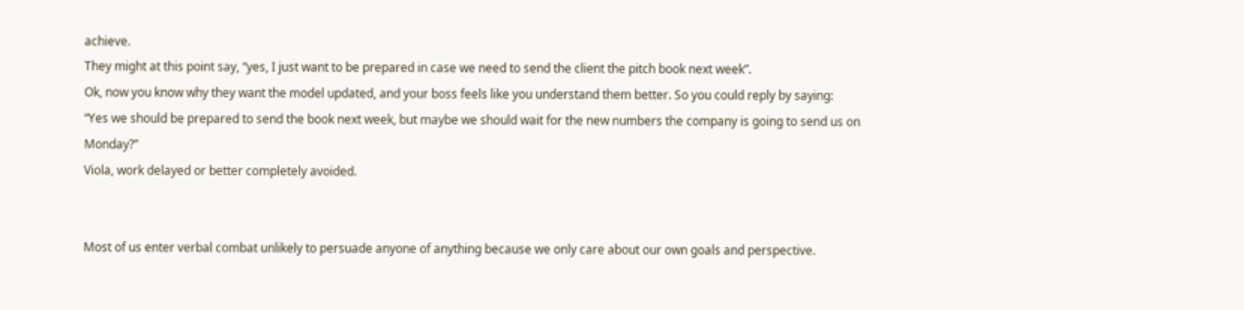achieve.
They might at this point say, “yes, I just want to be prepared in case we need to send the client the pitch book next week”.
Ok, now you know why they want the model updated, and your boss feels like you understand them better. So you could reply by saying:
“Yes we should be prepared to send the book next week, but maybe we should wait for the new numbers the company is going to send us on Monday?”
Viola, work delayed or better completely avoided.


Most of us enter verbal combat unlikely to persuade anyone of anything because we only care about our own goals and perspective.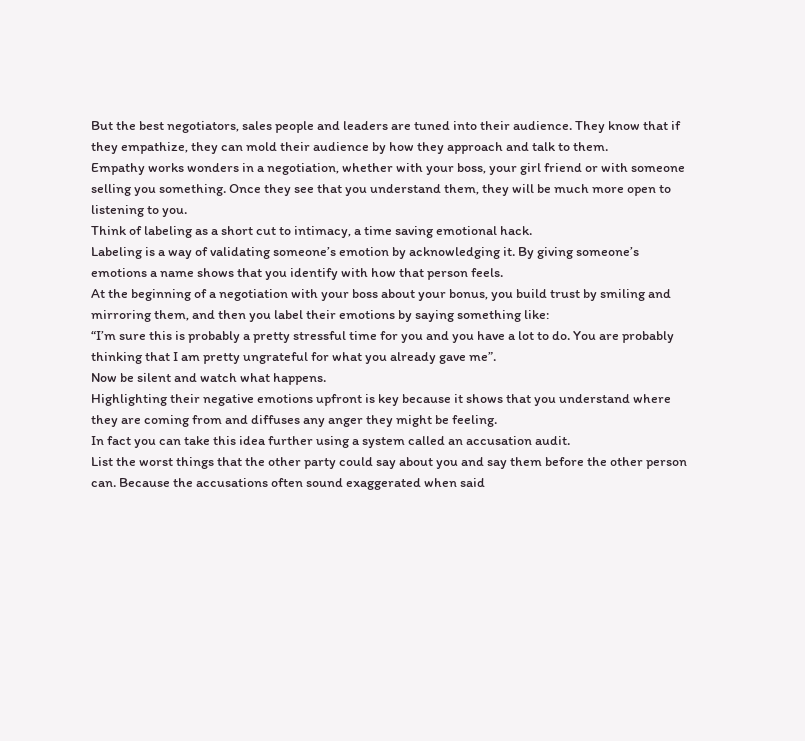But the best negotiators, sales people and leaders are tuned into their audience. They know that if they empathize, they can mold their audience by how they approach and talk to them.
Empathy works wonders in a negotiation, whether with your boss, your girl friend or with someone selling you something. Once they see that you understand them, they will be much more open to listening to you.
Think of labeling as a short cut to intimacy, a time saving emotional hack.
Labeling is a way of validating someone’s emotion by acknowledging it. By giving someone’s emotions a name shows that you identify with how that person feels.
At the beginning of a negotiation with your boss about your bonus, you build trust by smiling and mirroring them, and then you label their emotions by saying something like:
“I’m sure this is probably a pretty stressful time for you and you have a lot to do. You are probably thinking that I am pretty ungrateful for what you already gave me”.
Now be silent and watch what happens.
Highlighting their negative emotions upfront is key because it shows that you understand where they are coming from and diffuses any anger they might be feeling.
In fact you can take this idea further using a system called an accusation audit.
List the worst things that the other party could say about you and say them before the other person can. Because the accusations often sound exaggerated when said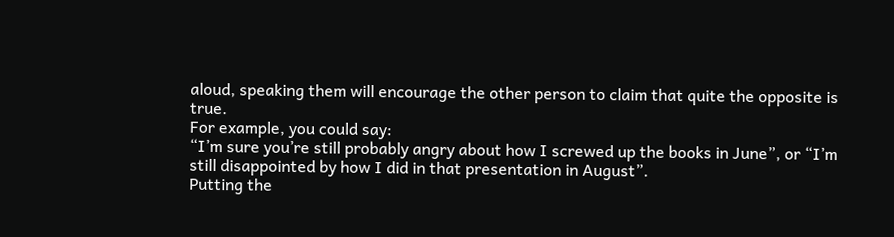aloud, speaking them will encourage the other person to claim that quite the opposite is true.
For example, you could say:
“I’m sure you’re still probably angry about how I screwed up the books in June”, or “I’m still disappointed by how I did in that presentation in August”.
Putting the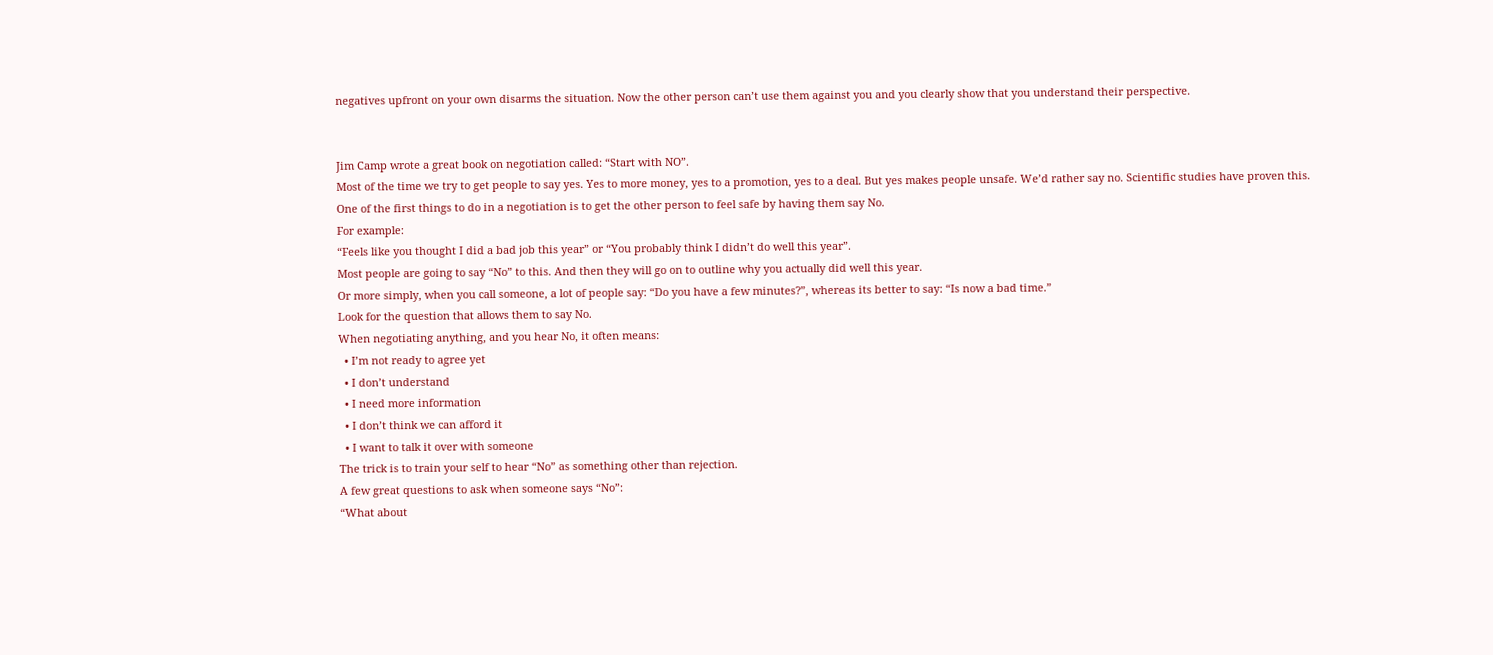negatives upfront on your own disarms the situation. Now the other person can’t use them against you and you clearly show that you understand their perspective.


Jim Camp wrote a great book on negotiation called: “Start with NO”.
Most of the time we try to get people to say yes. Yes to more money, yes to a promotion, yes to a deal. But yes makes people unsafe. We’d rather say no. Scientific studies have proven this.
One of the first things to do in a negotiation is to get the other person to feel safe by having them say No.
For example:
“Feels like you thought I did a bad job this year” or “You probably think I didn’t do well this year”.
Most people are going to say “No” to this. And then they will go on to outline why you actually did well this year.
Or more simply, when you call someone, a lot of people say: “Do you have a few minutes?”, whereas its better to say: “Is now a bad time.”
Look for the question that allows them to say No.
When negotiating anything, and you hear No, it often means:
  • I’m not ready to agree yet
  • I don’t understand
  • I need more information
  • I don’t think we can afford it
  • I want to talk it over with someone
The trick is to train your self to hear “No” as something other than rejection.
A few great questions to ask when someone says “No”:
“What about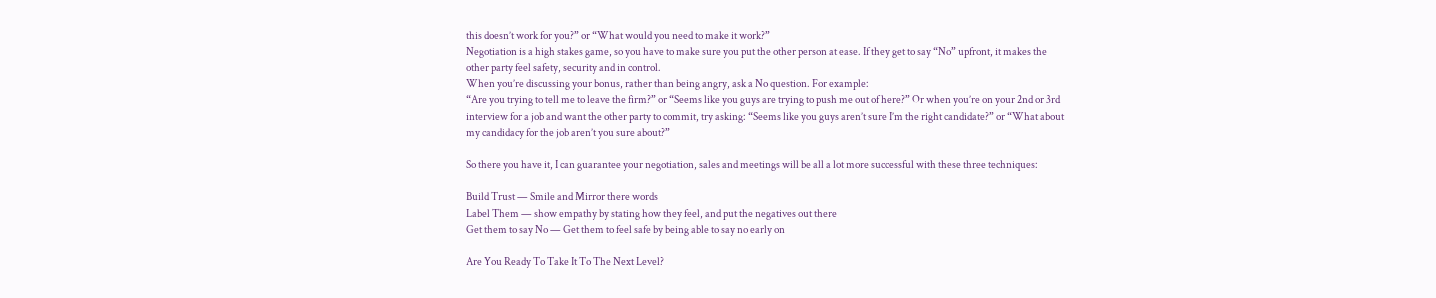this doesn’t work for you?” or “What would you need to make it work?”
Negotiation is a high stakes game, so you have to make sure you put the other person at ease. If they get to say “No” upfront, it makes the other party feel safety, security and in control.
When you’re discussing your bonus, rather than being angry, ask a No question. For example:
“Are you trying to tell me to leave the firm?” or “Seems like you guys are trying to push me out of here?” Or when you’re on your 2nd or 3rd interview for a job and want the other party to commit, try asking: “Seems like you guys aren’t sure I’m the right candidate?” or “What about my candidacy for the job aren’t you sure about?”

So there you have it, I can guarantee your negotiation, sales and meetings will be all a lot more successful with these three techniques:

Build Trust — Smile and Mirror there words
Label Them — show empathy by stating how they feel, and put the negatives out there
Get them to say No — Get them to feel safe by being able to say no early on

Are You Ready To Take It To The Next Level?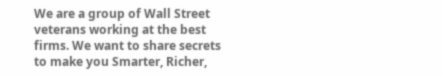We are a group of Wall Street veterans working at the best firms. We want to share secrets to make you Smarter, Richer,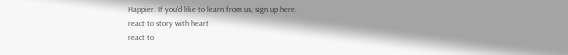Happier. If you’d like to learn from us, sign up here.
react to story with heart
react to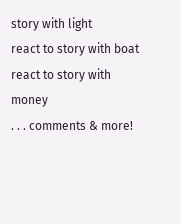story with light
react to story with boat
react to story with money
. . . comments & more!